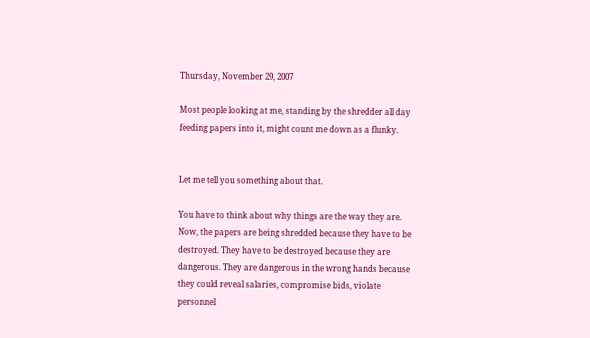Thursday, November 29, 2007

Most people looking at me, standing by the shredder all day feeding papers into it, might count me down as a flunky.


Let me tell you something about that.

You have to think about why things are the way they are. Now, the papers are being shredded because they have to be destroyed. They have to be destroyed because they are dangerous. They are dangerous in the wrong hands because they could reveal salaries, compromise bids, violate personnel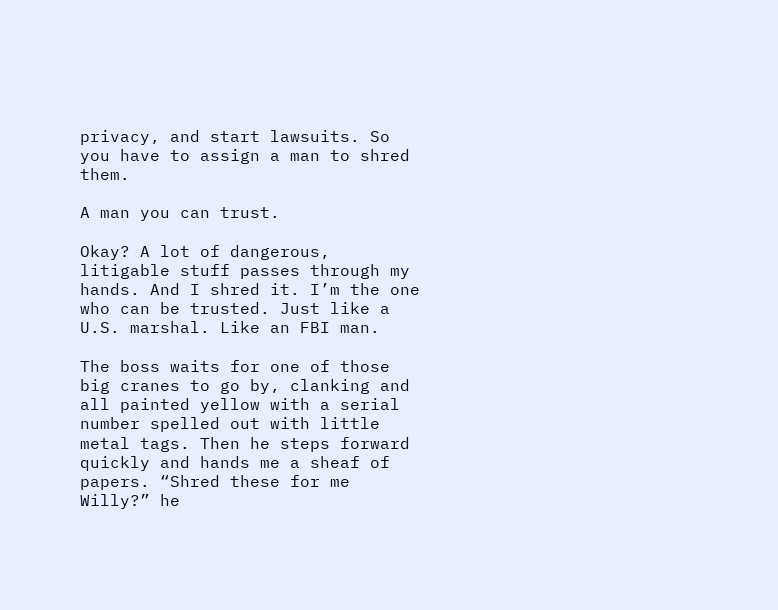privacy, and start lawsuits. So you have to assign a man to shred them.

A man you can trust.

Okay? A lot of dangerous, litigable stuff passes through my hands. And I shred it. I’m the one who can be trusted. Just like a U.S. marshal. Like an FBI man.

The boss waits for one of those big cranes to go by, clanking and all painted yellow with a serial number spelled out with little metal tags. Then he steps forward quickly and hands me a sheaf of papers. “Shred these for me Willy?” he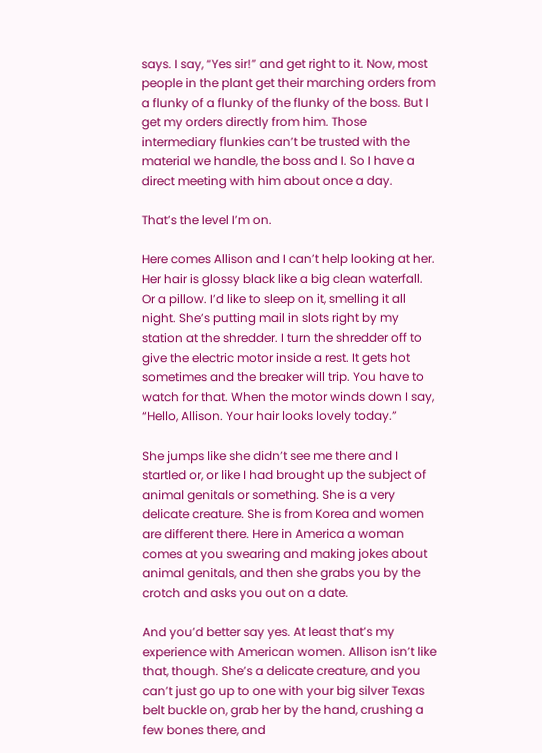says. I say, “Yes sir!” and get right to it. Now, most people in the plant get their marching orders from a flunky of a flunky of the flunky of the boss. But I get my orders directly from him. Those intermediary flunkies can’t be trusted with the material we handle, the boss and I. So I have a direct meeting with him about once a day.

That’s the level I’m on.

Here comes Allison and I can’t help looking at her. Her hair is glossy black like a big clean waterfall. Or a pillow. I’d like to sleep on it, smelling it all night. She’s putting mail in slots right by my station at the shredder. I turn the shredder off to give the electric motor inside a rest. It gets hot sometimes and the breaker will trip. You have to watch for that. When the motor winds down I say, “Hello, Allison. Your hair looks lovely today.”

She jumps like she didn’t see me there and I startled or, or like I had brought up the subject of animal genitals or something. She is a very delicate creature. She is from Korea and women are different there. Here in America a woman comes at you swearing and making jokes about animal genitals, and then she grabs you by the crotch and asks you out on a date.

And you’d better say yes. At least that’s my experience with American women. Allison isn’t like that, though. She’s a delicate creature, and you can’t just go up to one with your big silver Texas belt buckle on, grab her by the hand, crushing a few bones there, and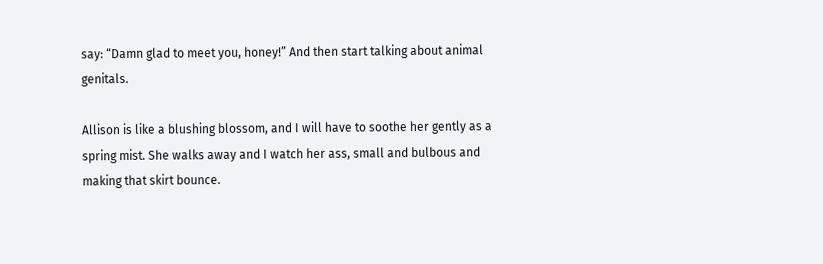say: “Damn glad to meet you, honey!” And then start talking about animal genitals.

Allison is like a blushing blossom, and I will have to soothe her gently as a spring mist. She walks away and I watch her ass, small and bulbous and making that skirt bounce.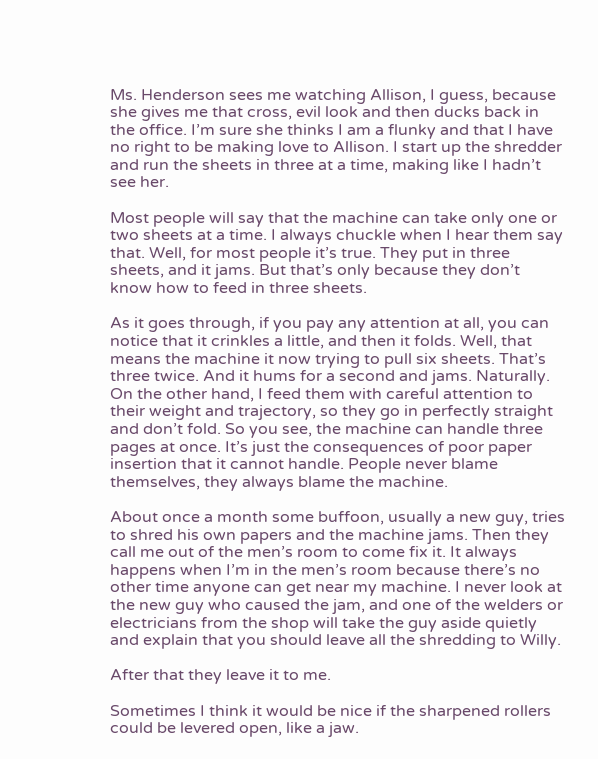Ms. Henderson sees me watching Allison, I guess, because she gives me that cross, evil look and then ducks back in the office. I’m sure she thinks I am a flunky and that I have no right to be making love to Allison. I start up the shredder and run the sheets in three at a time, making like I hadn’t see her.

Most people will say that the machine can take only one or two sheets at a time. I always chuckle when I hear them say that. Well, for most people it’s true. They put in three sheets, and it jams. But that’s only because they don’t know how to feed in three sheets.

As it goes through, if you pay any attention at all, you can notice that it crinkles a little, and then it folds. Well, that means the machine it now trying to pull six sheets. That’s three twice. And it hums for a second and jams. Naturally. On the other hand, I feed them with careful attention to their weight and trajectory, so they go in perfectly straight and don’t fold. So you see, the machine can handle three pages at once. It’s just the consequences of poor paper insertion that it cannot handle. People never blame themselves, they always blame the machine.

About once a month some buffoon, usually a new guy, tries to shred his own papers and the machine jams. Then they call me out of the men’s room to come fix it. It always happens when I’m in the men’s room because there’s no other time anyone can get near my machine. I never look at the new guy who caused the jam, and one of the welders or electricians from the shop will take the guy aside quietly and explain that you should leave all the shredding to Willy.

After that they leave it to me.

Sometimes I think it would be nice if the sharpened rollers could be levered open, like a jaw.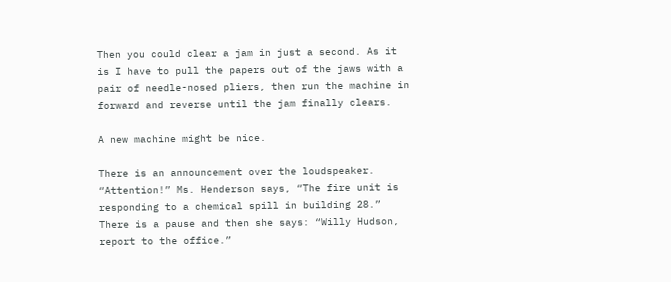Then you could clear a jam in just a second. As it is I have to pull the papers out of the jaws with a pair of needle-nosed pliers, then run the machine in forward and reverse until the jam finally clears.

A new machine might be nice.

There is an announcement over the loudspeaker. “Attention!” Ms. Henderson says, “The fire unit is responding to a chemical spill in building 28.” There is a pause and then she says: “Willy Hudson, report to the office.”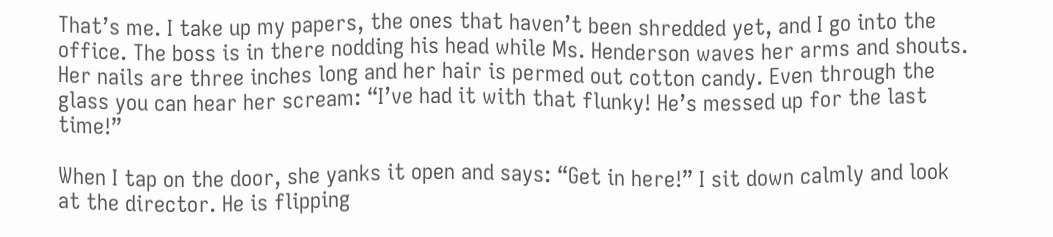That’s me. I take up my papers, the ones that haven’t been shredded yet, and I go into the office. The boss is in there nodding his head while Ms. Henderson waves her arms and shouts. Her nails are three inches long and her hair is permed out cotton candy. Even through the glass you can hear her scream: “I’ve had it with that flunky! He’s messed up for the last time!”

When I tap on the door, she yanks it open and says: “Get in here!” I sit down calmly and look at the director. He is flipping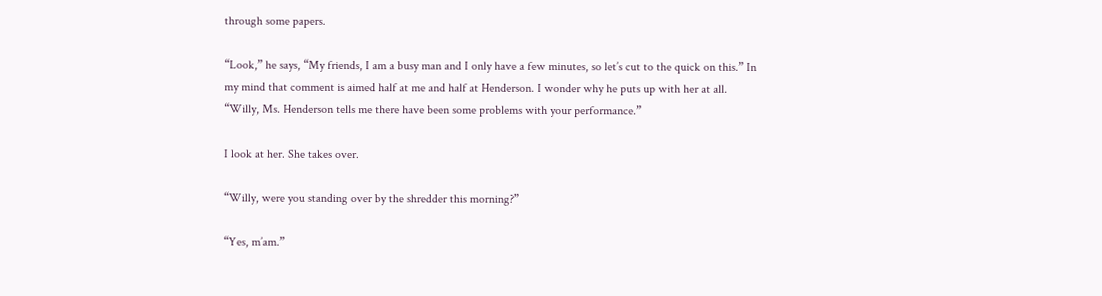through some papers.

“Look,” he says, “My friends, I am a busy man and I only have a few minutes, so let’s cut to the quick on this.” In my mind that comment is aimed half at me and half at Henderson. I wonder why he puts up with her at all. “Willy, Ms. Henderson tells me there have been some problems with your performance.”

I look at her. She takes over.

“Willy, were you standing over by the shredder this morning?”

“Yes, m’am.”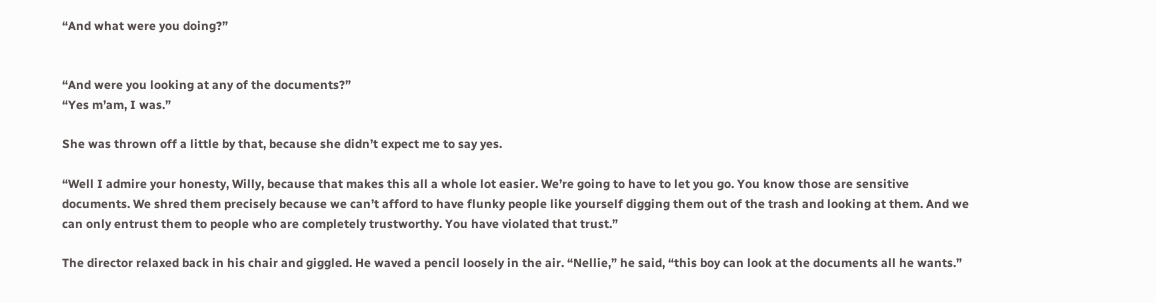“And what were you doing?”


“And were you looking at any of the documents?”
“Yes m’am, I was.”

She was thrown off a little by that, because she didn’t expect me to say yes.

“Well I admire your honesty, Willy, because that makes this all a whole lot easier. We’re going to have to let you go. You know those are sensitive documents. We shred them precisely because we can’t afford to have flunky people like yourself digging them out of the trash and looking at them. And we can only entrust them to people who are completely trustworthy. You have violated that trust.”

The director relaxed back in his chair and giggled. He waved a pencil loosely in the air. “Nellie,” he said, “this boy can look at the documents all he wants.”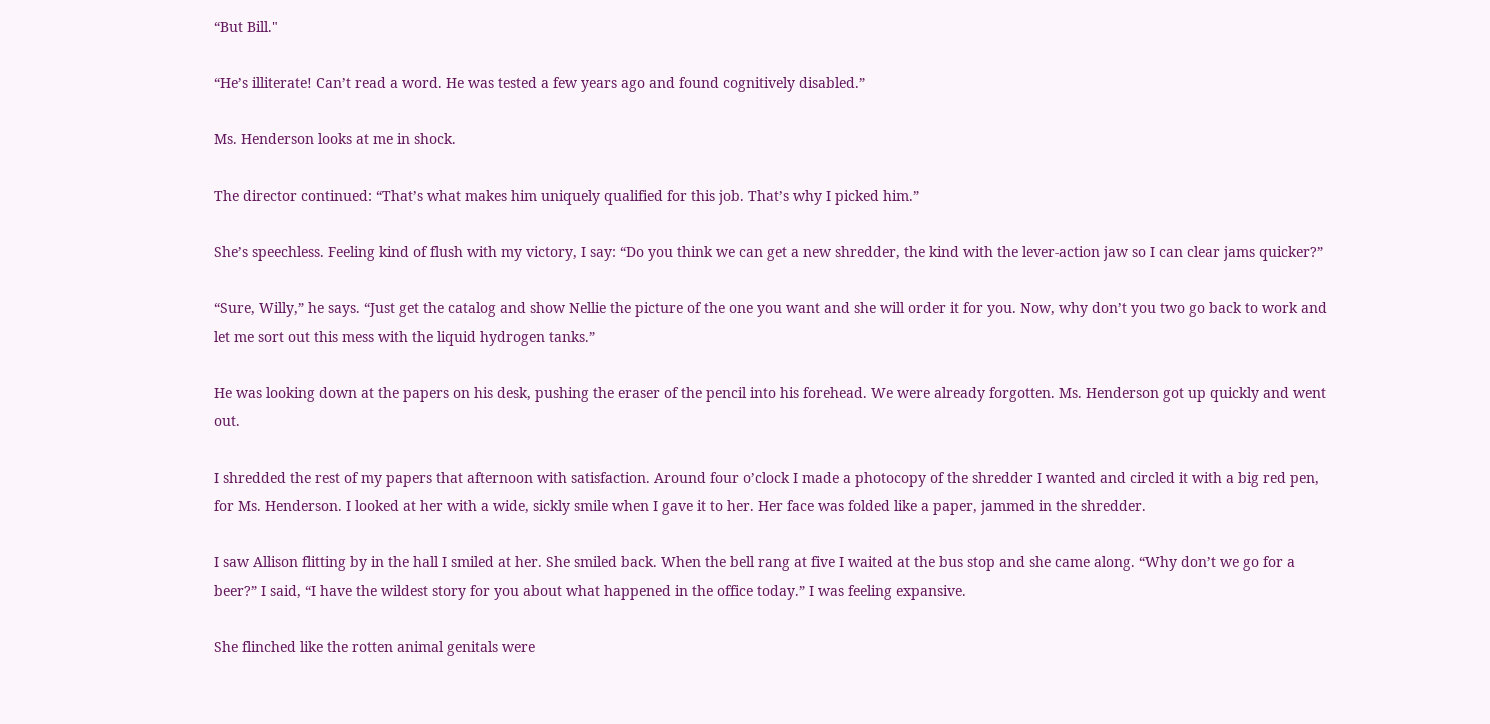“But Bill."

“He’s illiterate! Can’t read a word. He was tested a few years ago and found cognitively disabled.”

Ms. Henderson looks at me in shock.

The director continued: “That’s what makes him uniquely qualified for this job. That’s why I picked him.”

She’s speechless. Feeling kind of flush with my victory, I say: “Do you think we can get a new shredder, the kind with the lever-action jaw so I can clear jams quicker?”

“Sure, Willy,” he says. “Just get the catalog and show Nellie the picture of the one you want and she will order it for you. Now, why don’t you two go back to work and let me sort out this mess with the liquid hydrogen tanks.”

He was looking down at the papers on his desk, pushing the eraser of the pencil into his forehead. We were already forgotten. Ms. Henderson got up quickly and went out.

I shredded the rest of my papers that afternoon with satisfaction. Around four o’clock I made a photocopy of the shredder I wanted and circled it with a big red pen, for Ms. Henderson. I looked at her with a wide, sickly smile when I gave it to her. Her face was folded like a paper, jammed in the shredder.

I saw Allison flitting by in the hall I smiled at her. She smiled back. When the bell rang at five I waited at the bus stop and she came along. “Why don’t we go for a beer?” I said, “I have the wildest story for you about what happened in the office today.” I was feeling expansive.

She flinched like the rotten animal genitals were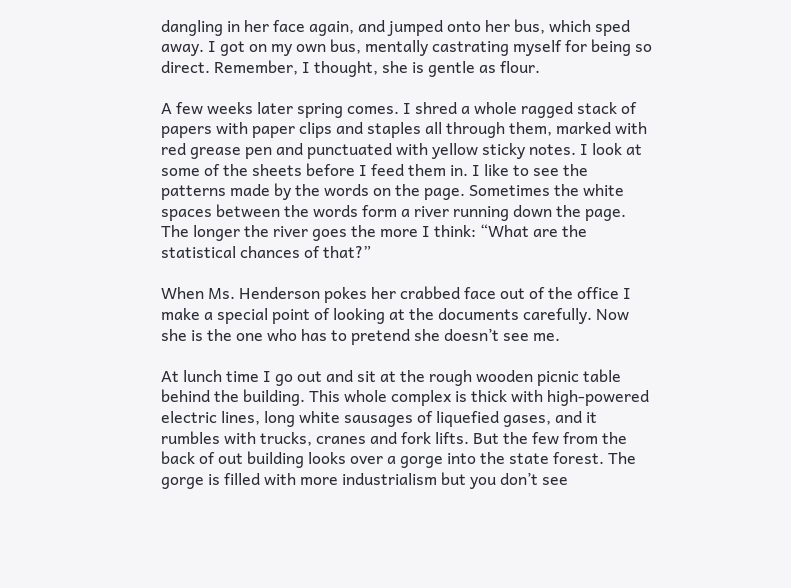dangling in her face again, and jumped onto her bus, which sped away. I got on my own bus, mentally castrating myself for being so direct. Remember, I thought, she is gentle as flour.

A few weeks later spring comes. I shred a whole ragged stack of papers with paper clips and staples all through them, marked with red grease pen and punctuated with yellow sticky notes. I look at some of the sheets before I feed them in. I like to see the patterns made by the words on the page. Sometimes the white spaces between the words form a river running down the page. The longer the river goes the more I think: “What are the statistical chances of that?”

When Ms. Henderson pokes her crabbed face out of the office I make a special point of looking at the documents carefully. Now she is the one who has to pretend she doesn’t see me.

At lunch time I go out and sit at the rough wooden picnic table behind the building. This whole complex is thick with high-powered electric lines, long white sausages of liquefied gases, and it rumbles with trucks, cranes and fork lifts. But the few from the back of out building looks over a gorge into the state forest. The gorge is filled with more industrialism but you don’t see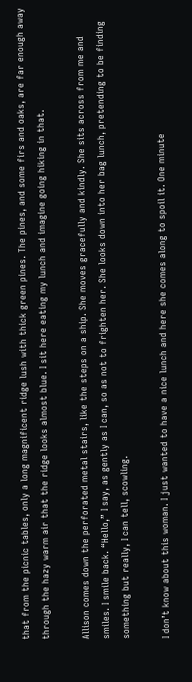that from the picnic tables, only a long magnificent ridge lush with thick green pines. The pines, and some firs and oaks, are far enough away through the hazy warm air that the ridge looks almost blue. I sit here eating my lunch and imagine going hiking in that.

Allison comes down the perforated metal stairs, like the steps on a ship. She moves gracefully and kindly. She sits across from me and smiles. I smile back. “Hello,” I say, as gently as I can, so as not to frighten her. She looks down into her bag lunch, pretending to be finding something but really, I can tell, scowling.

I don’t know about this woman. I just wanted to have a nice lunch and here she comes along to spoil it. One minute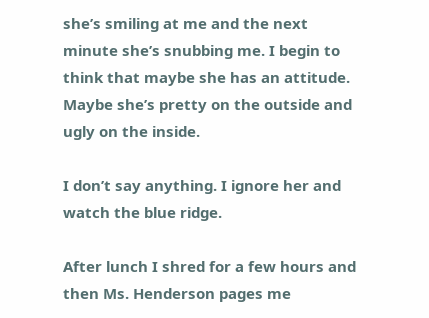she’s smiling at me and the next minute she’s snubbing me. I begin to think that maybe she has an attitude. Maybe she’s pretty on the outside and ugly on the inside.

I don’t say anything. I ignore her and watch the blue ridge.

After lunch I shred for a few hours and then Ms. Henderson pages me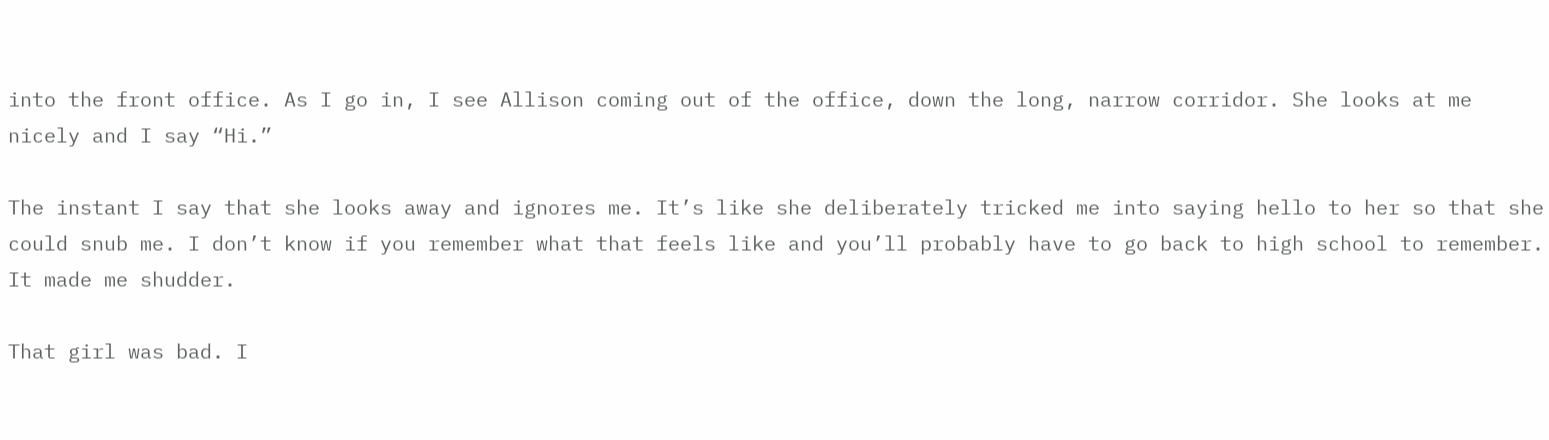into the front office. As I go in, I see Allison coming out of the office, down the long, narrow corridor. She looks at me nicely and I say “Hi.”

The instant I say that she looks away and ignores me. It’s like she deliberately tricked me into saying hello to her so that she could snub me. I don’t know if you remember what that feels like and you’ll probably have to go back to high school to remember. It made me shudder.

That girl was bad. I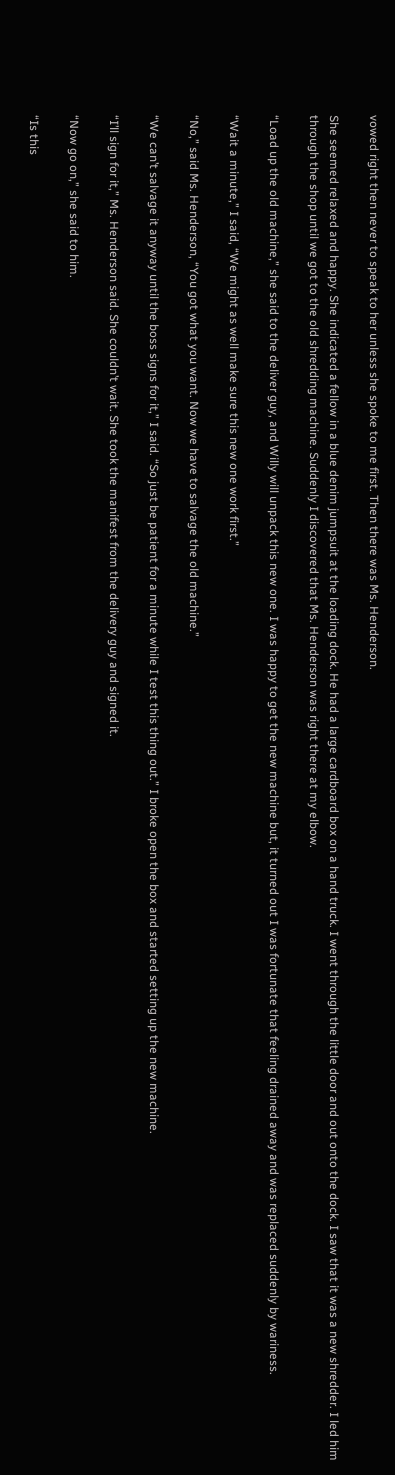vowed right then never to speak to her unless she spoke to me first. Then there was Ms. Henderson.

She seemed relaxed and happy. She indicated a fellow in a blue denim jumpsuit at the loading dock. He had a large cardboard box on a hand truck. I went through the little door and out onto the dock. I saw that it was a new shredder. I led him through the shop until we got to the old shredding machine. Suddenly I discovered that Ms. Henderson was right there at my elbow.

“Load up the old machine,” she said to the deliver guy, and Willy will unpack this new one. I was happy to get the new machine but, it turned out I was fortunate that feeling drained away and was replaced suddenly by wariness.

“Wait a minute,” I said, “We might as well make sure this new one work first.”

“No,” said Ms. Henderson, “You got what you want. Now we have to salvage the old machine.”

“We can’t salvage it anyway until the boss signs for it,” I said. “So just be patient for a minute while I test this thing out.” I broke open the box and started setting up the new machine.

“I’ll sign for it,” Ms. Henderson said. She couldn’t wait. She took the manifest from the delivery guy and signed it.

“Now go on,” she said to him.

“Is this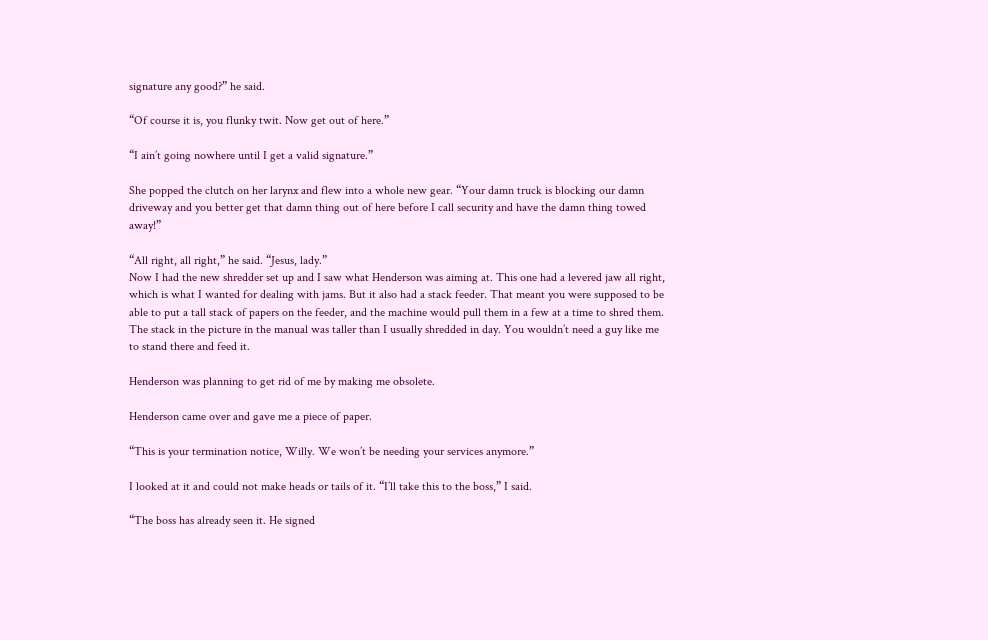signature any good?” he said.

“Of course it is, you flunky twit. Now get out of here.”

“I ain’t going nowhere until I get a valid signature.”

She popped the clutch on her larynx and flew into a whole new gear. “Your damn truck is blocking our damn driveway and you better get that damn thing out of here before I call security and have the damn thing towed away!”

“All right, all right,” he said. “Jesus, lady.”
Now I had the new shredder set up and I saw what Henderson was aiming at. This one had a levered jaw all right, which is what I wanted for dealing with jams. But it also had a stack feeder. That meant you were supposed to be able to put a tall stack of papers on the feeder, and the machine would pull them in a few at a time to shred them. The stack in the picture in the manual was taller than I usually shredded in day. You wouldn’t need a guy like me to stand there and feed it.

Henderson was planning to get rid of me by making me obsolete.

Henderson came over and gave me a piece of paper.

“This is your termination notice, Willy. We won’t be needing your services anymore.”

I looked at it and could not make heads or tails of it. “I’ll take this to the boss,” I said.

“The boss has already seen it. He signed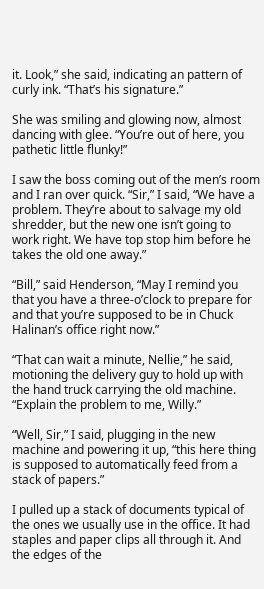it. Look,” she said, indicating an pattern of curly ink. “That’s his signature.”

She was smiling and glowing now, almost dancing with glee. “You’re out of here, you pathetic little flunky!”

I saw the boss coming out of the men’s room and I ran over quick. “Sir,” I said, “We have a problem. They’re about to salvage my old shredder, but the new one isn’t going to work right. We have top stop him before he takes the old one away.”

“Bill,” said Henderson, “May I remind you that you have a three-o’clock to prepare for and that you’re supposed to be in Chuck Halinan’s office right now.”

“That can wait a minute, Nellie,” he said, motioning the delivery guy to hold up with the hand truck carrying the old machine. “Explain the problem to me, Willy.”

“Well, Sir,” I said, plugging in the new machine and powering it up, “this here thing is supposed to automatically feed from a stack of papers.”

I pulled up a stack of documents typical of the ones we usually use in the office. It had staples and paper clips all through it. And the edges of the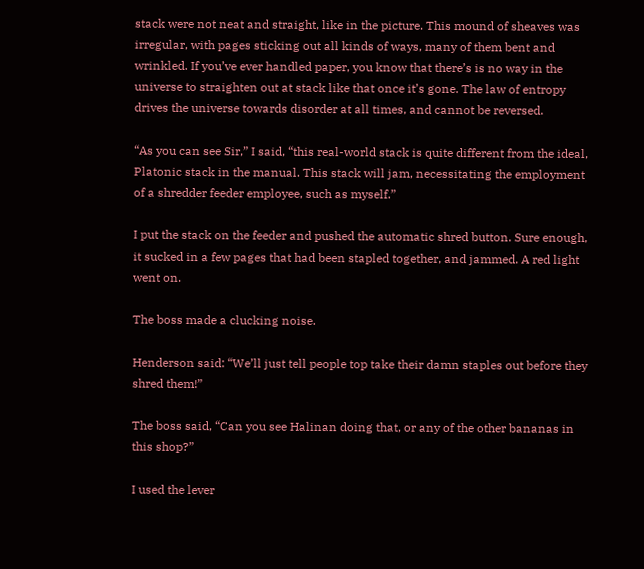stack were not neat and straight, like in the picture. This mound of sheaves was irregular, with pages sticking out all kinds of ways, many of them bent and wrinkled. If you’ve ever handled paper, you know that there’s is no way in the universe to straighten out at stack like that once it’s gone. The law of entropy drives the universe towards disorder at all times, and cannot be reversed.

“As you can see Sir,” I said, “this real-world stack is quite different from the ideal, Platonic stack in the manual. This stack will jam, necessitating the employment of a shredder feeder employee, such as myself.”

I put the stack on the feeder and pushed the automatic shred button. Sure enough, it sucked in a few pages that had been stapled together, and jammed. A red light went on.

The boss made a clucking noise.

Henderson said: “We’ll just tell people top take their damn staples out before they shred them!”

The boss said, “Can you see Halinan doing that, or any of the other bananas in this shop?”

I used the lever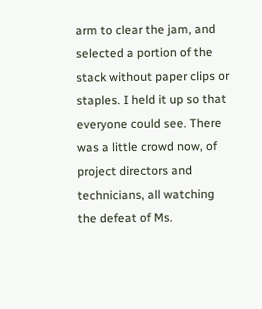arm to clear the jam, and selected a portion of the stack without paper clips or staples. I held it up so that everyone could see. There was a little crowd now, of project directors and technicians, all watching the defeat of Ms.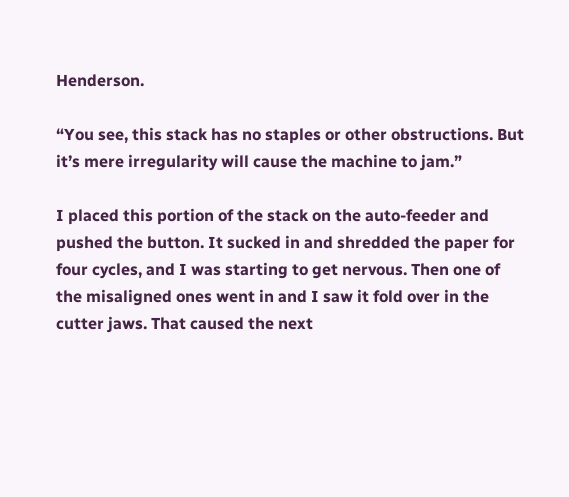Henderson.

“You see, this stack has no staples or other obstructions. But it’s mere irregularity will cause the machine to jam.”

I placed this portion of the stack on the auto-feeder and pushed the button. It sucked in and shredded the paper for four cycles, and I was starting to get nervous. Then one of the misaligned ones went in and I saw it fold over in the cutter jaws. That caused the next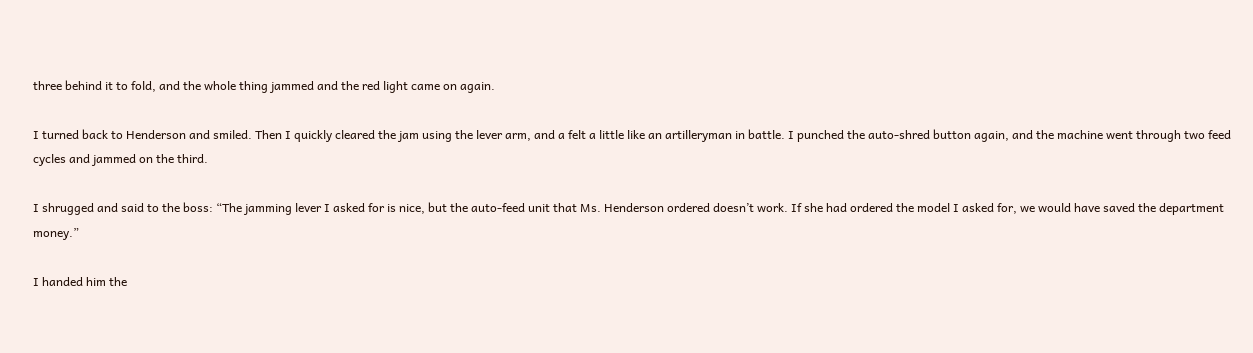three behind it to fold, and the whole thing jammed and the red light came on again.

I turned back to Henderson and smiled. Then I quickly cleared the jam using the lever arm, and a felt a little like an artilleryman in battle. I punched the auto-shred button again, and the machine went through two feed cycles and jammed on the third.

I shrugged and said to the boss: “The jamming lever I asked for is nice, but the auto-feed unit that Ms. Henderson ordered doesn’t work. If she had ordered the model I asked for, we would have saved the department money.”

I handed him the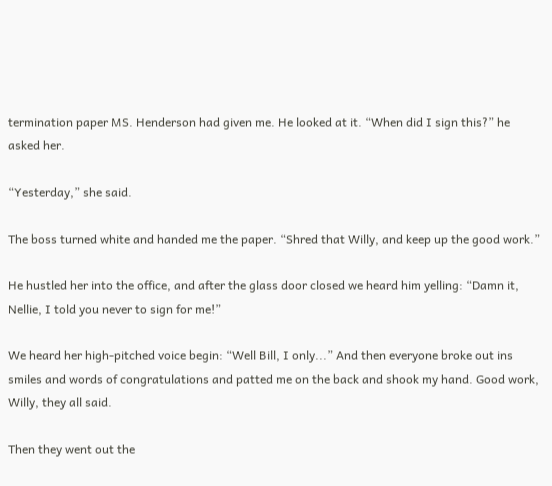termination paper MS. Henderson had given me. He looked at it. “When did I sign this?” he asked her.

“Yesterday,” she said.

The boss turned white and handed me the paper. “Shred that Willy, and keep up the good work.”

He hustled her into the office, and after the glass door closed we heard him yelling: “Damn it, Nellie, I told you never to sign for me!”

We heard her high-pitched voice begin: “Well Bill, I only...” And then everyone broke out ins smiles and words of congratulations and patted me on the back and shook my hand. Good work, Willy, they all said.

Then they went out the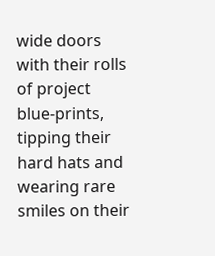wide doors with their rolls of project blue-prints, tipping their hard hats and wearing rare smiles on their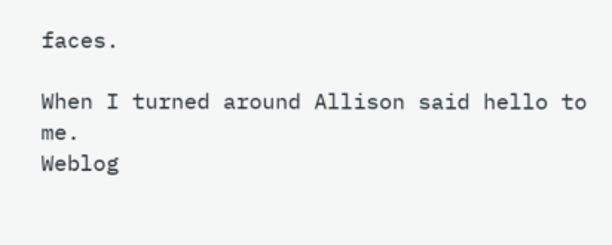faces.

When I turned around Allison said hello to me.
Weblog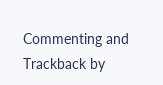Commenting and Trackback by